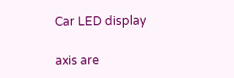Car LED display

axis are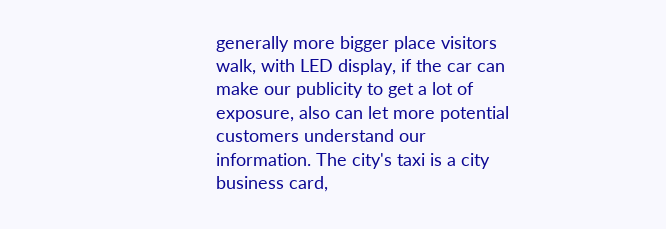generally more bigger place visitors walk, with LED display, if the car can make our publicity to get a lot of exposure, also can let more potential customers understand our information. The city's taxi is a city business card,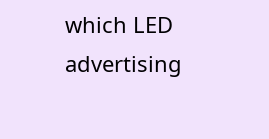which LED advertising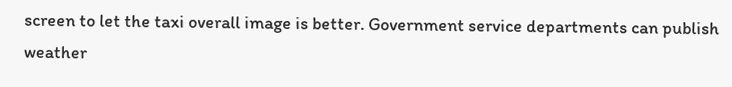screen to let the taxi overall image is better. Government service departments can publish weather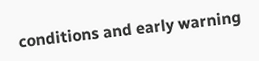conditions and early warning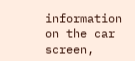information on the car screen,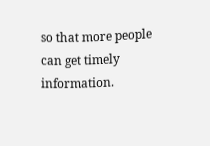so that more people can get timely information.